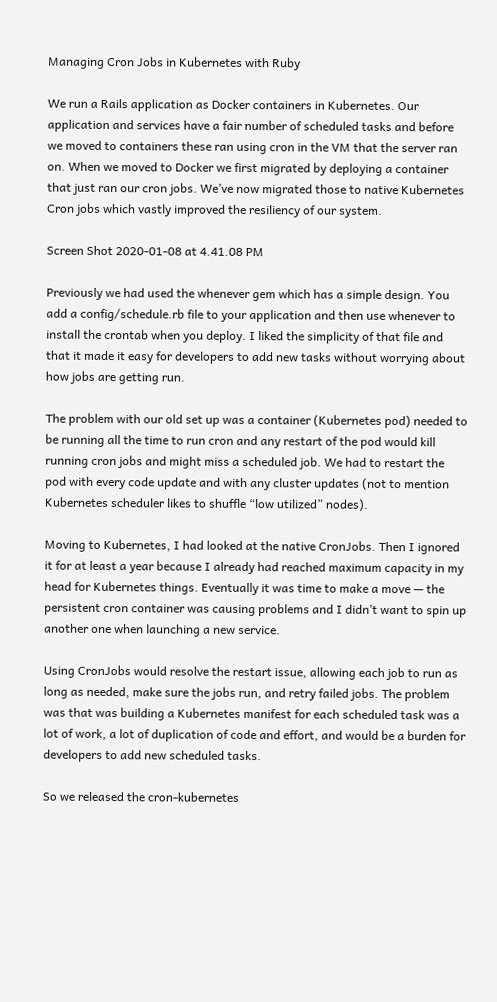Managing Cron Jobs in Kubernetes with Ruby

We run a Rails application as Docker containers in Kubernetes. Our application and services have a fair number of scheduled tasks and before we moved to containers these ran using cron in the VM that the server ran on. When we moved to Docker we first migrated by deploying a container that just ran our cron jobs. We’ve now migrated those to native Kubernetes Cron jobs which vastly improved the resiliency of our system.

Screen Shot 2020-01-08 at 4.41.08 PM

Previously we had used the whenever gem which has a simple design. You add a config/schedule.rb file to your application and then use whenever to install the crontab when you deploy. I liked the simplicity of that file and that it made it easy for developers to add new tasks without worrying about how jobs are getting run.

The problem with our old set up was a container (Kubernetes pod) needed to be running all the time to run cron and any restart of the pod would kill running cron jobs and might miss a scheduled job. We had to restart the pod with every code update and with any cluster updates (not to mention Kubernetes scheduler likes to shuffle “low utilized” nodes).

Moving to Kubernetes, I had looked at the native CronJobs. Then I ignored it for at least a year because I already had reached maximum capacity in my head for Kubernetes things. Eventually it was time to make a move — the persistent cron container was causing problems and I didn’t want to spin up another one when launching a new service.

Using CronJobs would resolve the restart issue, allowing each job to run as long as needed, make sure the jobs run, and retry failed jobs. The problem was that was building a Kubernetes manifest for each scheduled task was a lot of work, a lot of duplication of code and effort, and would be a burden for developers to add new scheduled tasks.

So we released the cron-kubernetes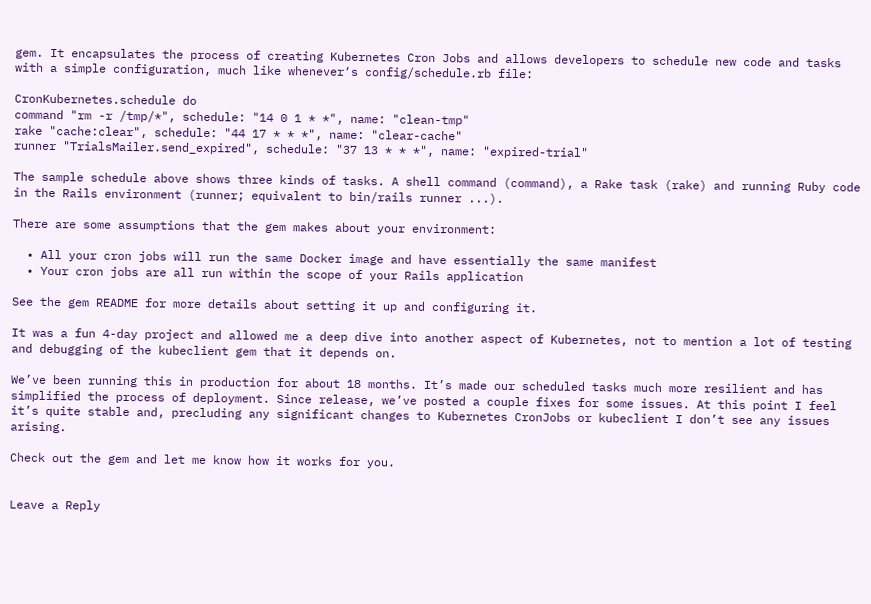gem. It encapsulates the process of creating Kubernetes Cron Jobs and allows developers to schedule new code and tasks with a simple configuration, much like whenever‘s config/schedule.rb file:

CronKubernetes.schedule do
command "rm -r /tmp/*", schedule: "14 0 1 * *", name: "clean-tmp"
rake "cache:clear", schedule: "44 17 * * *", name: "clear-cache"
runner "TrialsMailer.send_expired", schedule: "37 13 * * *", name: "expired-trial"

The sample schedule above shows three kinds of tasks. A shell command (command), a Rake task (rake) and running Ruby code in the Rails environment (runner; equivalent to bin/rails runner ...).

There are some assumptions that the gem makes about your environment:

  • All your cron jobs will run the same Docker image and have essentially the same manifest
  • Your cron jobs are all run within the scope of your Rails application

See the gem README for more details about setting it up and configuring it.

It was a fun 4-day project and allowed me a deep dive into another aspect of Kubernetes, not to mention a lot of testing and debugging of the kubeclient gem that it depends on.

We’ve been running this in production for about 18 months. It’s made our scheduled tasks much more resilient and has simplified the process of deployment. Since release, we’ve posted a couple fixes for some issues. At this point I feel it’s quite stable and, precluding any significant changes to Kubernetes CronJobs or kubeclient I don’t see any issues arising.

Check out the gem and let me know how it works for you.


Leave a Reply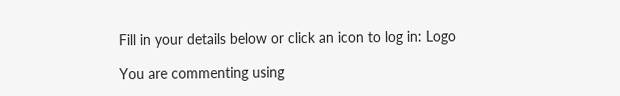Fill in your details below or click an icon to log in: Logo

You are commenting using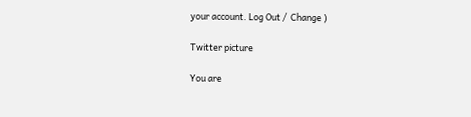your account. Log Out /  Change )

Twitter picture

You are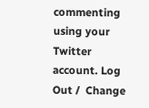commenting using your Twitter account. Log Out /  Change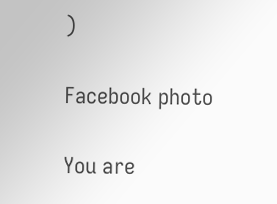)

Facebook photo

You are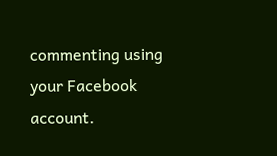commenting using your Facebook account.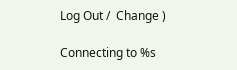Log Out /  Change )

Connecting to %s